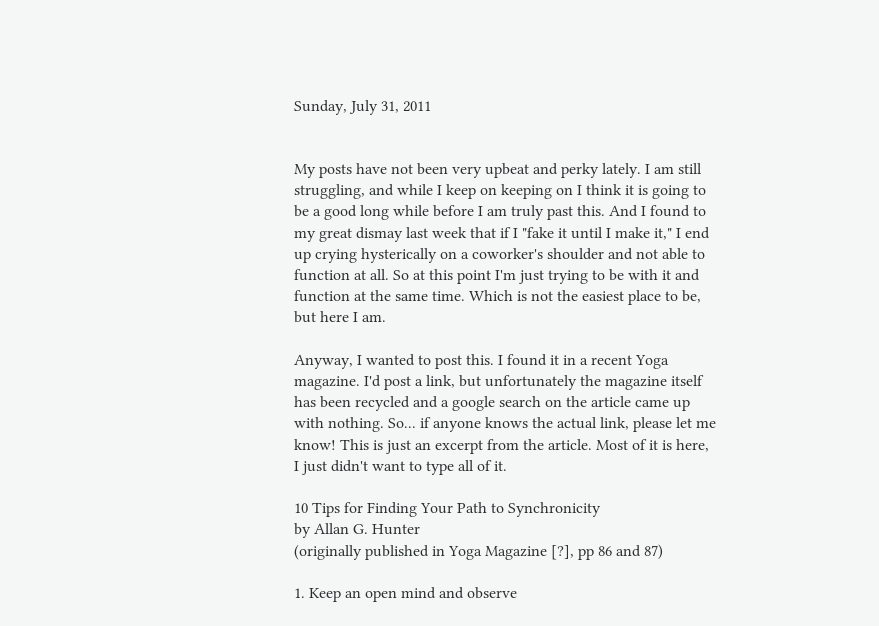Sunday, July 31, 2011


My posts have not been very upbeat and perky lately. I am still struggling, and while I keep on keeping on I think it is going to be a good long while before I am truly past this. And I found to my great dismay last week that if I "fake it until I make it," I end up crying hysterically on a coworker's shoulder and not able to function at all. So at this point I'm just trying to be with it and function at the same time. Which is not the easiest place to be, but here I am.

Anyway, I wanted to post this. I found it in a recent Yoga magazine. I'd post a link, but unfortunately the magazine itself has been recycled and a google search on the article came up with nothing. So... if anyone knows the actual link, please let me know! This is just an excerpt from the article. Most of it is here, I just didn't want to type all of it.

10 Tips for Finding Your Path to Synchronicity
by Allan G. Hunter
(originally published in Yoga Magazine [?], pp 86 and 87)

1. Keep an open mind and observe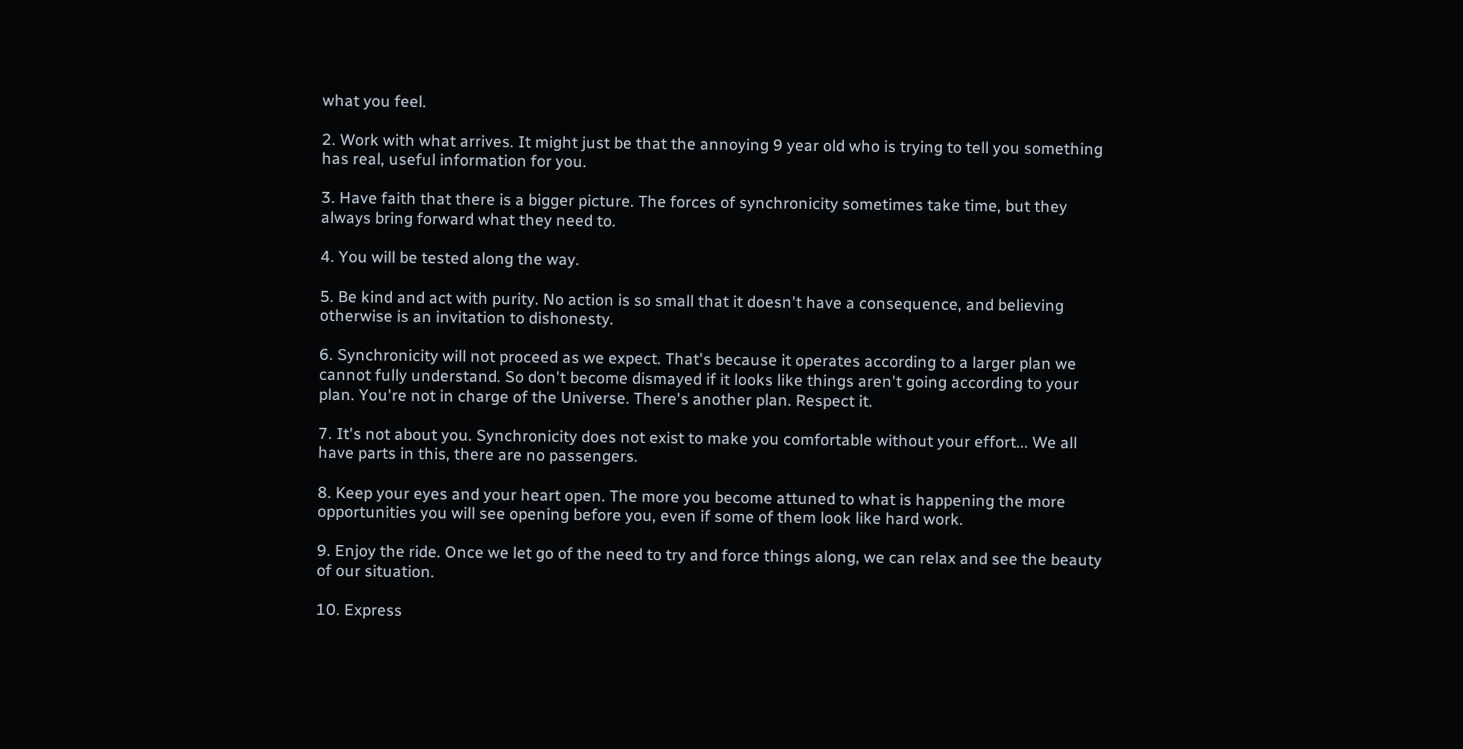what you feel.

2. Work with what arrives. It might just be that the annoying 9 year old who is trying to tell you something has real, useful information for you.

3. Have faith that there is a bigger picture. The forces of synchronicity sometimes take time, but they always bring forward what they need to.

4. You will be tested along the way.

5. Be kind and act with purity. No action is so small that it doesn't have a consequence, and believing otherwise is an invitation to dishonesty.

6. Synchronicity will not proceed as we expect. That's because it operates according to a larger plan we cannot fully understand. So don't become dismayed if it looks like things aren't going according to your plan. You're not in charge of the Universe. There's another plan. Respect it.

7. It's not about you. Synchronicity does not exist to make you comfortable without your effort... We all have parts in this, there are no passengers.

8. Keep your eyes and your heart open. The more you become attuned to what is happening the more opportunities you will see opening before you, even if some of them look like hard work.

9. Enjoy the ride. Once we let go of the need to try and force things along, we can relax and see the beauty of our situation.

10. Express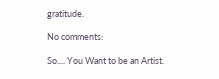gratitude.

No comments:

So.... You Want to be an Artist.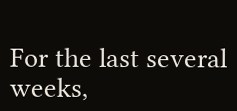For the last several weeks,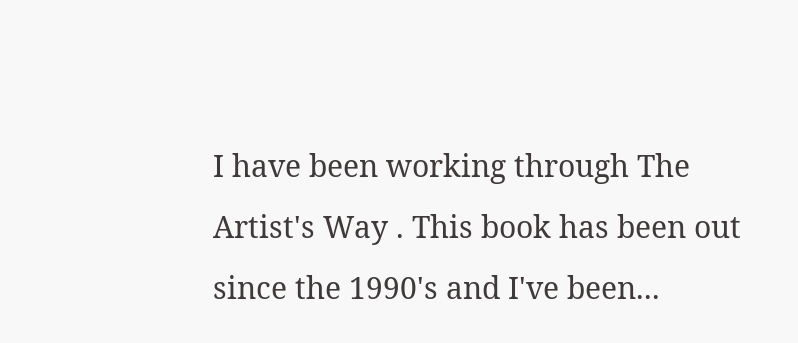I have been working through The Artist's Way . This book has been out since the 1990's and I've been...